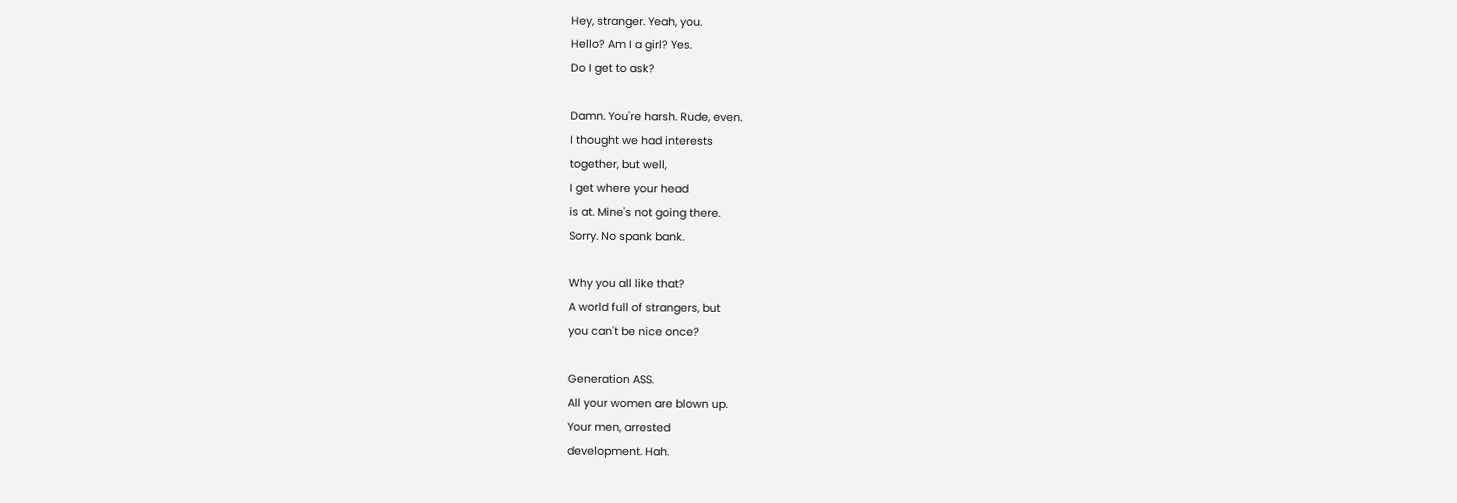Hey, stranger. Yeah, you.
Hello? Am I a girl? Yes.
Do I get to ask?

Damn. You're harsh. Rude, even.
I thought we had interests
together, but well,
I get where your head
is at. Mine's not going there.
Sorry. No spank bank.

Why you all like that?
A world full of strangers, but
you can't be nice once?

Generation ASS.
All your women are blown up.
Your men, arrested
development. Hah.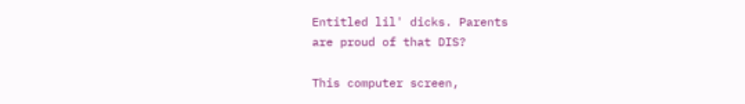Entitled lil' dicks. Parents
are proud of that DIS?

This computer screen,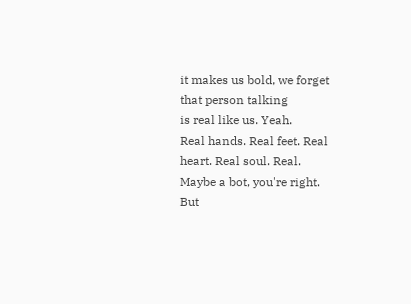it makes us bold, we forget
that person talking
is real like us. Yeah.
Real hands. Real feet. Real heart. Real soul. Real.
Maybe a bot, you're right.
But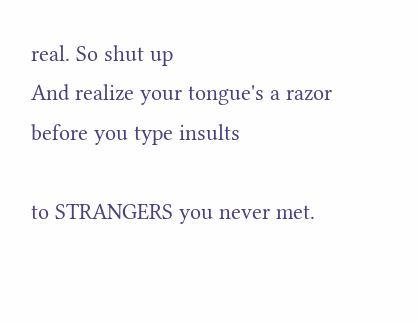real. So shut up
And realize your tongue's a razor
before you type insults

to STRANGERS you never met.